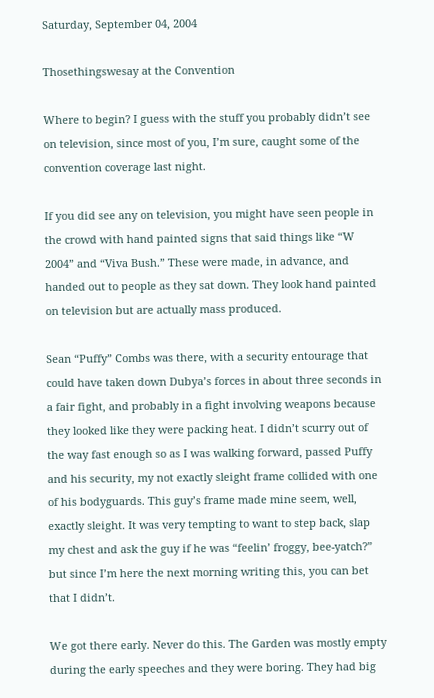Saturday, September 04, 2004

Thosethingswesay at the Convention

Where to begin? I guess with the stuff you probably didn’t see on television, since most of you, I’m sure, caught some of the convention coverage last night.

If you did see any on television, you might have seen people in the crowd with hand painted signs that said things like “W 2004” and “Viva Bush.” These were made, in advance, and handed out to people as they sat down. They look hand painted on television but are actually mass produced.

Sean “Puffy” Combs was there, with a security entourage that could have taken down Dubya’s forces in about three seconds in a fair fight, and probably in a fight involving weapons because they looked like they were packing heat. I didn’t scurry out of the way fast enough so as I was walking forward, passed Puffy and his security, my not exactly sleight frame collided with one of his bodyguards. This guy’s frame made mine seem, well, exactly sleight. It was very tempting to want to step back, slap my chest and ask the guy if he was “feelin’ froggy, bee-yatch?” but since I’m here the next morning writing this, you can bet that I didn’t.

We got there early. Never do this. The Garden was mostly empty during the early speeches and they were boring. They had big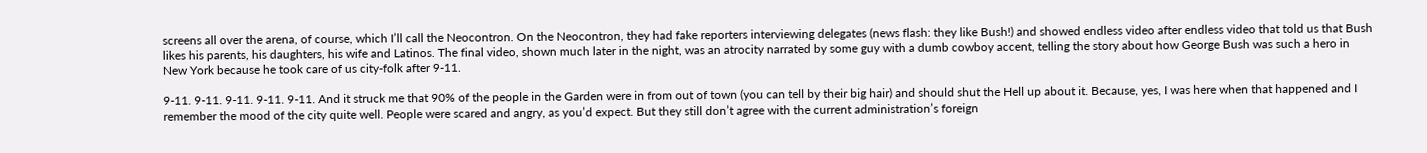screens all over the arena, of course, which I’ll call the Neocontron. On the Neocontron, they had fake reporters interviewing delegates (news flash: they like Bush!) and showed endless video after endless video that told us that Bush likes his parents, his daughters, his wife and Latinos. The final video, shown much later in the night, was an atrocity narrated by some guy with a dumb cowboy accent, telling the story about how George Bush was such a hero in New York because he took care of us city-folk after 9-11.

9-11. 9-11. 9-11. 9-11. 9-11. And it struck me that 90% of the people in the Garden were in from out of town (you can tell by their big hair) and should shut the Hell up about it. Because, yes, I was here when that happened and I remember the mood of the city quite well. People were scared and angry, as you’d expect. But they still don’t agree with the current administration’s foreign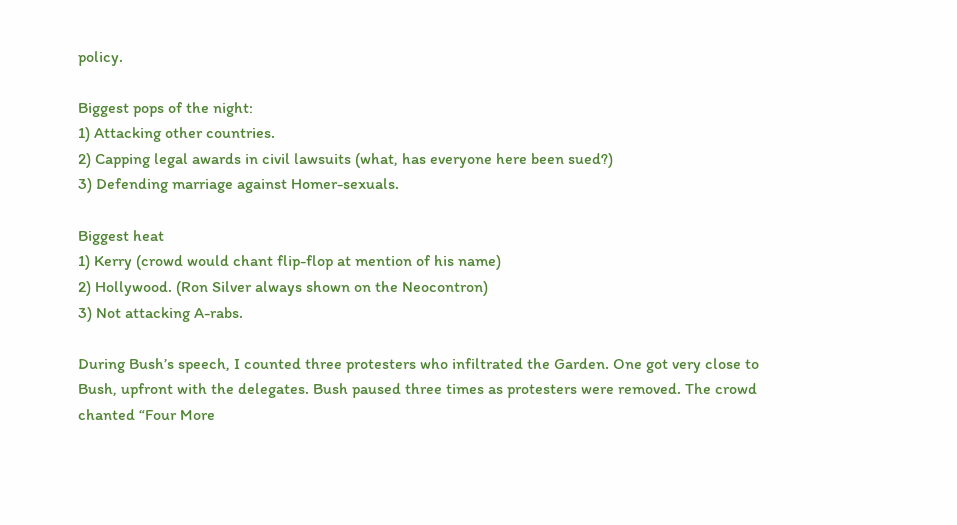policy.

Biggest pops of the night:
1) Attacking other countries.
2) Capping legal awards in civil lawsuits (what, has everyone here been sued?)
3) Defending marriage against Homer-sexuals.

Biggest heat
1) Kerry (crowd would chant flip-flop at mention of his name)
2) Hollywood. (Ron Silver always shown on the Neocontron)
3) Not attacking A-rabs.

During Bush’s speech, I counted three protesters who infiltrated the Garden. One got very close to Bush, upfront with the delegates. Bush paused three times as protesters were removed. The crowd chanted “Four More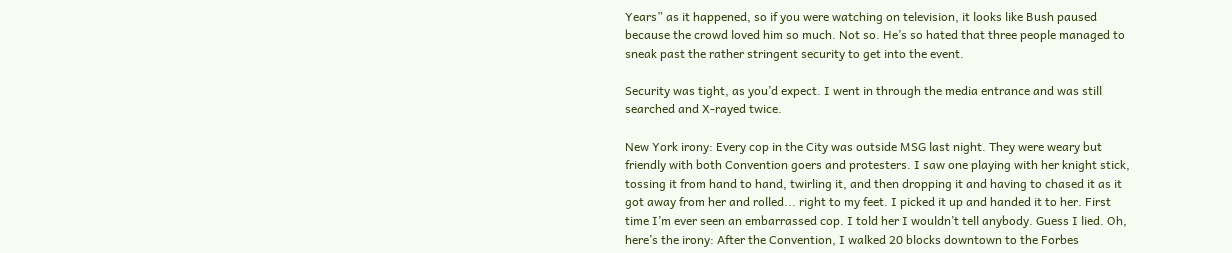Years” as it happened, so if you were watching on television, it looks like Bush paused because the crowd loved him so much. Not so. He’s so hated that three people managed to sneak past the rather stringent security to get into the event.

Security was tight, as you’d expect. I went in through the media entrance and was still searched and X-rayed twice.

New York irony: Every cop in the City was outside MSG last night. They were weary but friendly with both Convention goers and protesters. I saw one playing with her knight stick, tossing it from hand to hand, twirling it, and then dropping it and having to chased it as it got away from her and rolled... right to my feet. I picked it up and handed it to her. First time I’m ever seen an embarrassed cop. I told her I wouldn’t tell anybody. Guess I lied. Oh, here’s the irony: After the Convention, I walked 20 blocks downtown to the Forbes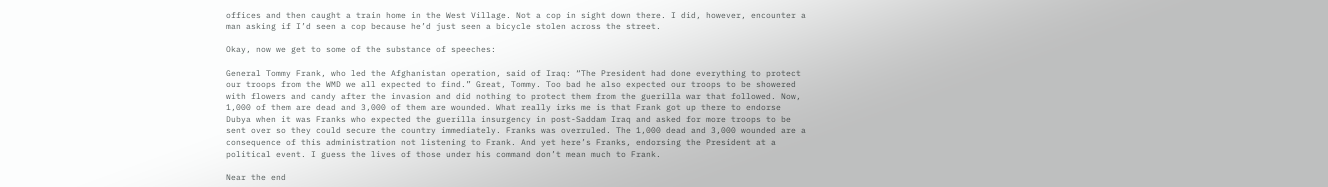offices and then caught a train home in the West Village. Not a cop in sight down there. I did, however, encounter a man asking if I’d seen a cop because he’d just seen a bicycle stolen across the street.

Okay, now we get to some of the substance of speeches:

General Tommy Frank, who led the Afghanistan operation, said of Iraq: “The President had done everything to protect our troops from the WMD we all expected to find.” Great, Tommy. Too bad he also expected our troops to be showered with flowers and candy after the invasion and did nothing to protect them from the guerilla war that followed. Now, 1,000 of them are dead and 3,000 of them are wounded. What really irks me is that Frank got up there to endorse Dubya when it was Franks who expected the guerilla insurgency in post-Saddam Iraq and asked for more troops to be sent over so they could secure the country immediately. Franks was overruled. The 1,000 dead and 3,000 wounded are a consequence of this administration not listening to Frank. And yet here’s Franks, endorsing the President at a political event. I guess the lives of those under his command don’t mean much to Frank.

Near the end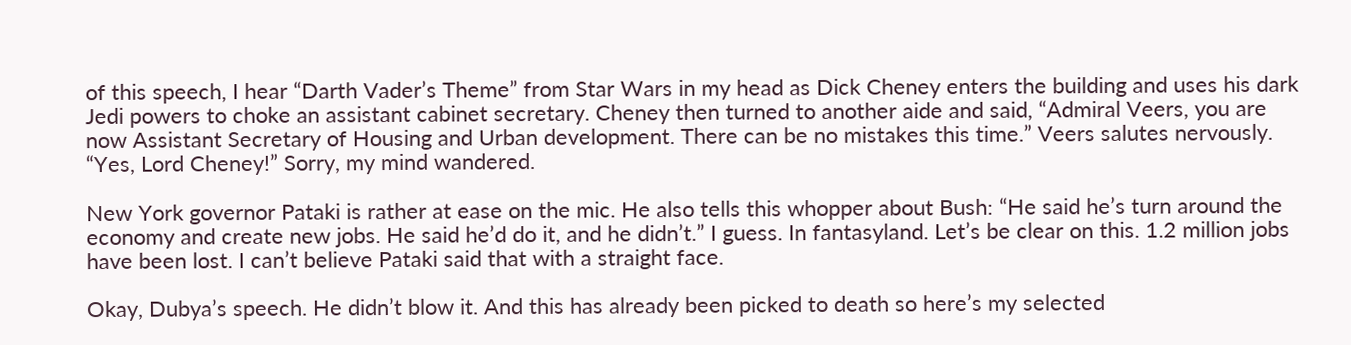of this speech, I hear “Darth Vader’s Theme” from Star Wars in my head as Dick Cheney enters the building and uses his dark Jedi powers to choke an assistant cabinet secretary. Cheney then turned to another aide and said, “Admiral Veers, you are now Assistant Secretary of Housing and Urban development. There can be no mistakes this time.” Veers salutes nervously. “Yes, Lord Cheney!” Sorry, my mind wandered.

New York governor Pataki is rather at ease on the mic. He also tells this whopper about Bush: “He said he’s turn around the economy and create new jobs. He said he’d do it, and he didn’t.” I guess. In fantasyland. Let’s be clear on this. 1.2 million jobs have been lost. I can’t believe Pataki said that with a straight face.

Okay, Dubya’s speech. He didn’t blow it. And this has already been picked to death so here’s my selected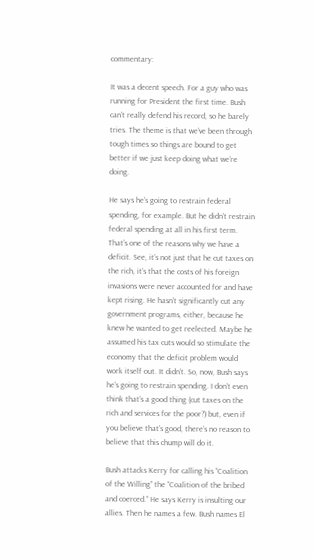commentary:

It was a decent speech. For a guy who was running for President the first time. Bush can’t really defend his record, so he barely tries. The theme is that we’ve been through tough times so things are bound to get better if we just keep doing what we’re doing.

He says he’s going to restrain federal spending, for example. But he didn’t restrain federal spending at all in his first term. That’s one of the reasons why we have a deficit. See, it’s not just that he cut taxes on the rich, it’s that the costs of his foreign invasions were never accounted for and have kept rising. He hasn’t significantly cut any government programs, either, because he knew he wanted to get reelected. Maybe he assumed his tax cuts would so stimulate the economy that the deficit problem would work itself out. It didn’t. So, now, Bush says he’s going to restrain spending. I don’t even think that’s a good thing (cut taxes on the rich and services for the poor?) but, even if you believe that’s good, there’s no reason to believe that this chump will do it.

Bush attacks Kerry for calling his “Coalition of the Willing” the “Coalition of the bribed and coerced.” He says Kerry is insulting our allies. Then he names a few. Bush names El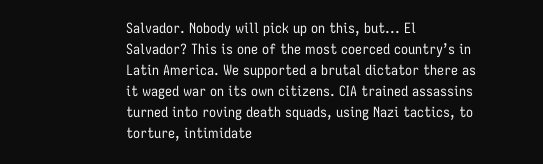Salvador. Nobody will pick up on this, but... El Salvador? This is one of the most coerced country’s in Latin America. We supported a brutal dictator there as it waged war on its own citizens. CIA trained assassins turned into roving death squads, using Nazi tactics, to torture, intimidate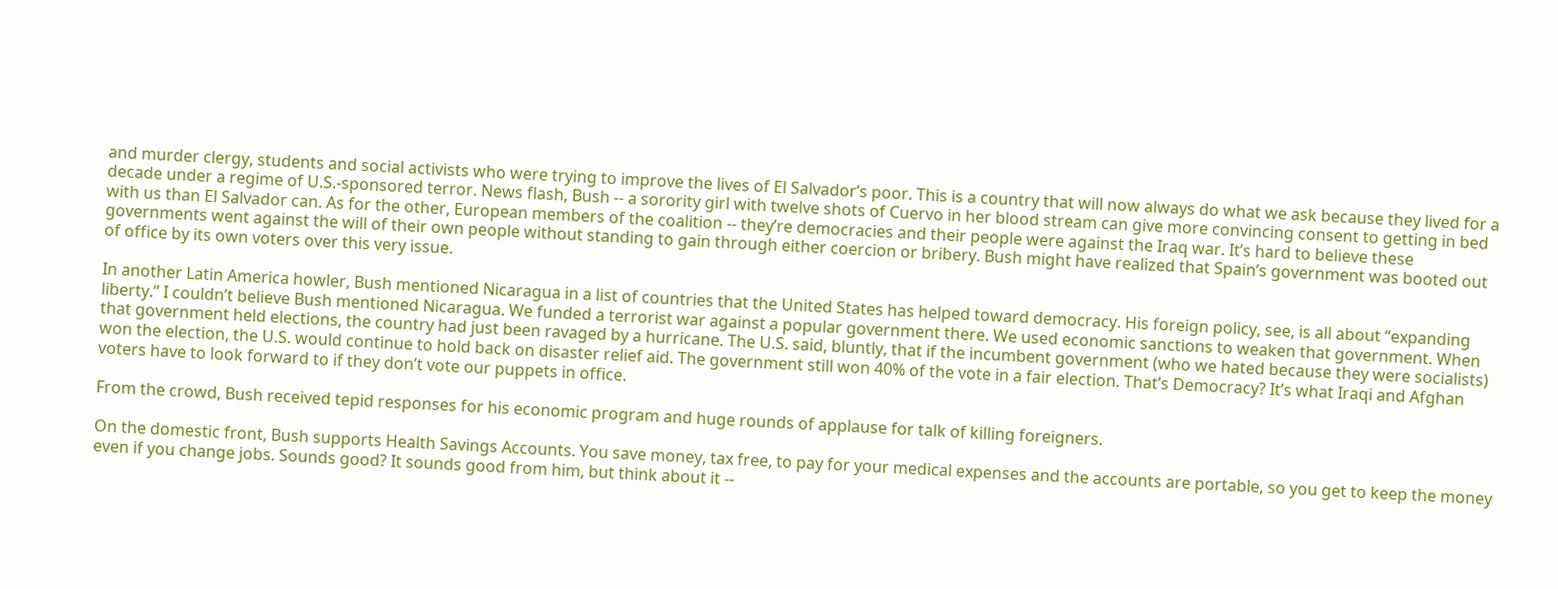and murder clergy, students and social activists who were trying to improve the lives of El Salvador’s poor. This is a country that will now always do what we ask because they lived for a decade under a regime of U.S.-sponsored terror. News flash, Bush -- a sorority girl with twelve shots of Cuervo in her blood stream can give more convincing consent to getting in bed with us than El Salvador can. As for the other, European members of the coalition -- they’re democracies and their people were against the Iraq war. It’s hard to believe these governments went against the will of their own people without standing to gain through either coercion or bribery. Bush might have realized that Spain’s government was booted out of office by its own voters over this very issue.

In another Latin America howler, Bush mentioned Nicaragua in a list of countries that the United States has helped toward democracy. His foreign policy, see, is all about “expanding liberty.” I couldn’t believe Bush mentioned Nicaragua. We funded a terrorist war against a popular government there. We used economic sanctions to weaken that government. When that government held elections, the country had just been ravaged by a hurricane. The U.S. said, bluntly, that if the incumbent government (who we hated because they were socialists) won the election, the U.S. would continue to hold back on disaster relief aid. The government still won 40% of the vote in a fair election. That’s Democracy? It’s what Iraqi and Afghan voters have to look forward to if they don’t vote our puppets in office.

From the crowd, Bush received tepid responses for his economic program and huge rounds of applause for talk of killing foreigners.

On the domestic front, Bush supports Health Savings Accounts. You save money, tax free, to pay for your medical expenses and the accounts are portable, so you get to keep the money even if you change jobs. Sounds good? It sounds good from him, but think about it --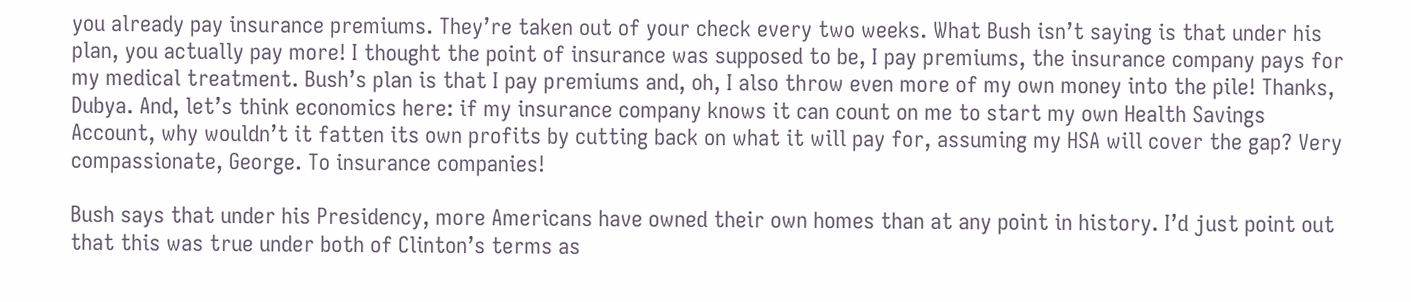you already pay insurance premiums. They’re taken out of your check every two weeks. What Bush isn’t saying is that under his plan, you actually pay more! I thought the point of insurance was supposed to be, I pay premiums, the insurance company pays for my medical treatment. Bush’s plan is that I pay premiums and, oh, I also throw even more of my own money into the pile! Thanks, Dubya. And, let’s think economics here: if my insurance company knows it can count on me to start my own Health Savings Account, why wouldn’t it fatten its own profits by cutting back on what it will pay for, assuming my HSA will cover the gap? Very compassionate, George. To insurance companies!

Bush says that under his Presidency, more Americans have owned their own homes than at any point in history. I’d just point out that this was true under both of Clinton’s terms as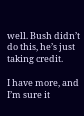well. Bush didn’t do this, he’s just taking credit.

I have more, and I’m sure it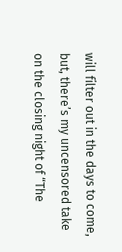will filter out in the days to come, but, there’s my uncensored take on the closing night of “The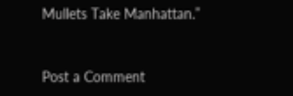Mullets Take Manhattan.”


Post a Comment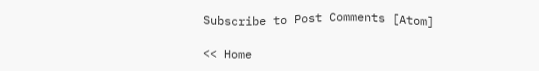Subscribe to Post Comments [Atom]

<< Home